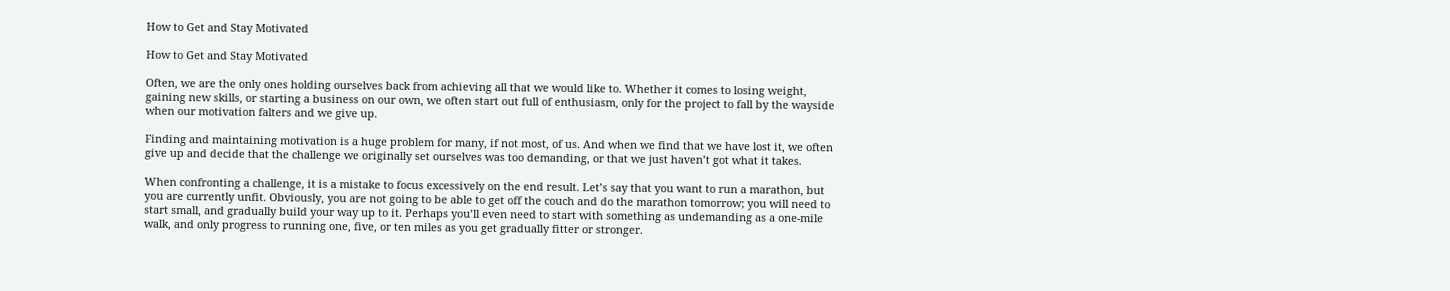How to Get and Stay Motivated

How to Get and Stay Motivated

Often, we are the only ones holding ourselves back from achieving all that we would like to. Whether it comes to losing weight, gaining new skills, or starting a business on our own, we often start out full of enthusiasm, only for the project to fall by the wayside when our motivation falters and we give up.

Finding and maintaining motivation is a huge problem for many, if not most, of us. And when we find that we have lost it, we often give up and decide that the challenge we originally set ourselves was too demanding, or that we just haven’t got what it takes.

When confronting a challenge, it is a mistake to focus excessively on the end result. Let’s say that you want to run a marathon, but you are currently unfit. Obviously, you are not going to be able to get off the couch and do the marathon tomorrow; you will need to start small, and gradually build your way up to it. Perhaps you’ll even need to start with something as undemanding as a one-mile walk, and only progress to running one, five, or ten miles as you get gradually fitter or stronger.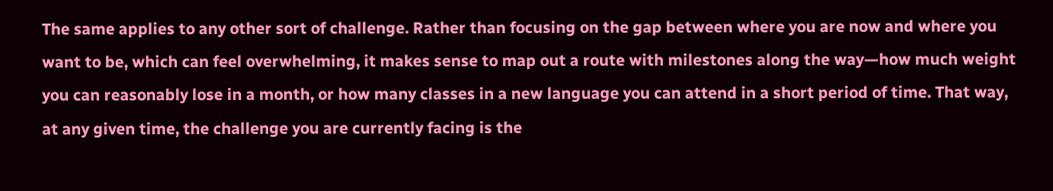The same applies to any other sort of challenge. Rather than focusing on the gap between where you are now and where you want to be, which can feel overwhelming, it makes sense to map out a route with milestones along the way—how much weight you can reasonably lose in a month, or how many classes in a new language you can attend in a short period of time. That way, at any given time, the challenge you are currently facing is the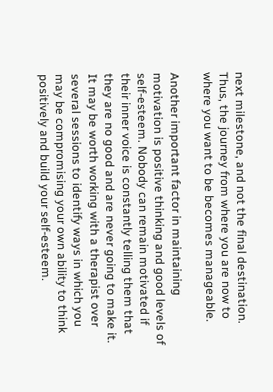next milestone, and not the final destination. Thus, the journey from where you are now to where you want to be becomes manageable.

Another important factor in maintaining motivation is positive thinking and good levels of self-esteem. Nobody can remain motivated if their inner voice is constantly telling them that they are no good and are never going to make it. It may be worth working with a therapist over several sessions to identify ways in which you may be compromising your own ability to think positively and build your self-esteem.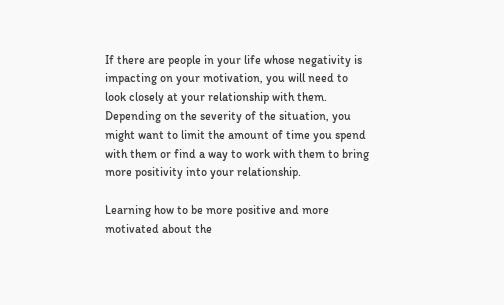If there are people in your life whose negativity is impacting on your motivation, you will need to look closely at your relationship with them. Depending on the severity of the situation, you might want to limit the amount of time you spend with them or find a way to work with them to bring more positivity into your relationship.

Learning how to be more positive and more motivated about the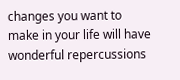changes you want to make in your life will have wonderful repercussions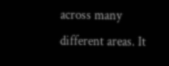across many different areas. It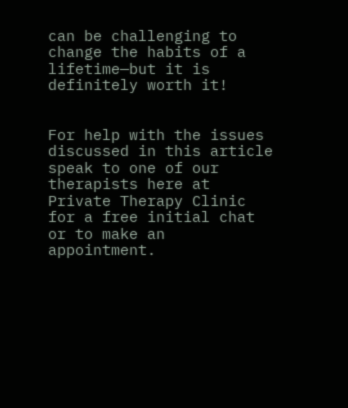can be challenging to change the habits of a lifetime—but it is definitely worth it!


For help with the issues discussed in this article speak to one of our therapists here at Private Therapy Clinic for a free initial chat or to make an appointment.